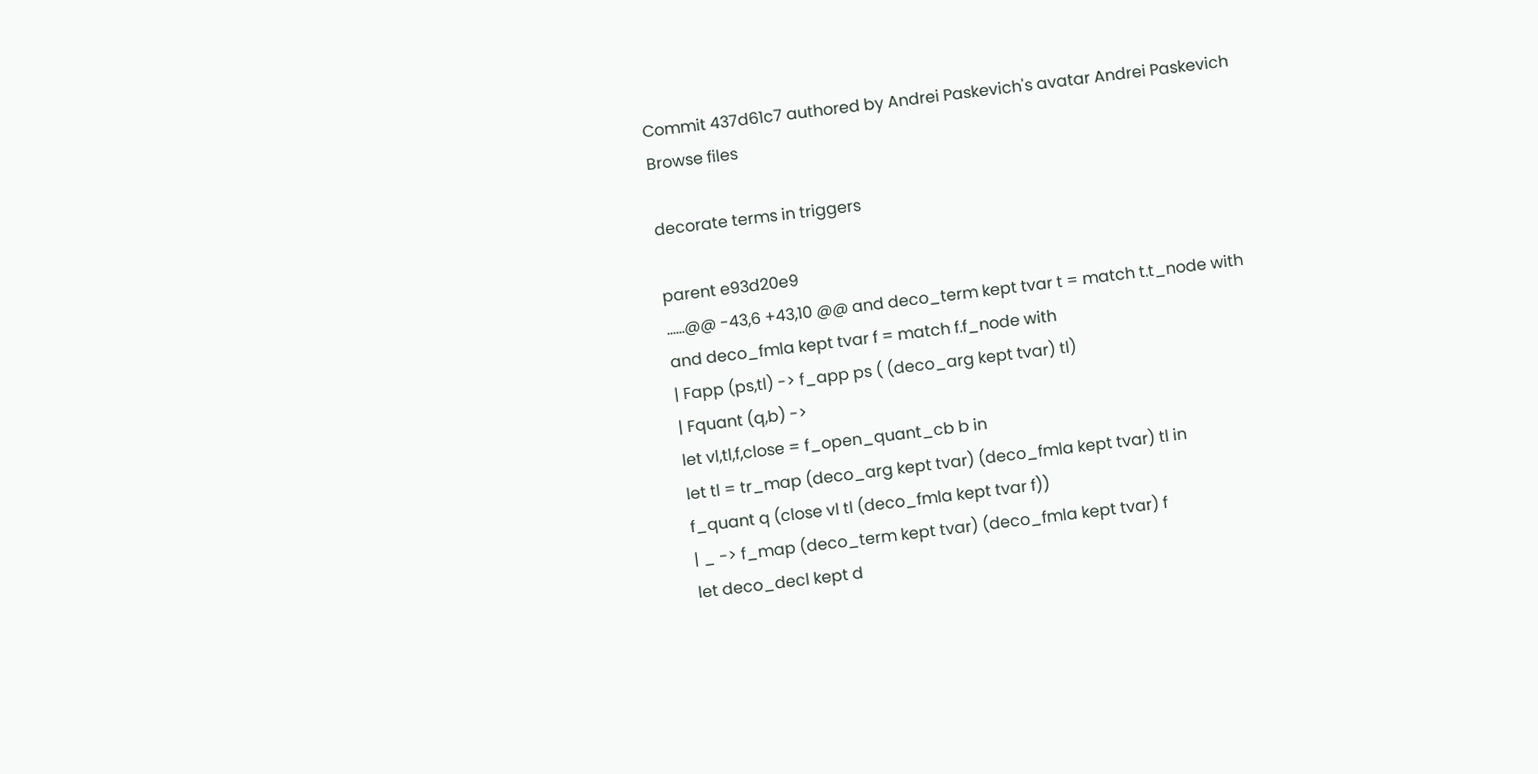Commit 437d61c7 authored by Andrei Paskevich's avatar Andrei Paskevich
Browse files

decorate terms in triggers

parent e93d20e9
......@@ -43,6 +43,10 @@ and deco_term kept tvar t = match t.t_node with
and deco_fmla kept tvar f = match f.f_node with
| Fapp (ps,tl) -> f_app ps ( (deco_arg kept tvar) tl)
| Fquant (q,b) ->
let vl,tl,f,close = f_open_quant_cb b in
let tl = tr_map (deco_arg kept tvar) (deco_fmla kept tvar) tl in
f_quant q (close vl tl (deco_fmla kept tvar f))
| _ -> f_map (deco_term kept tvar) (deco_fmla kept tvar) f
let deco_decl kept d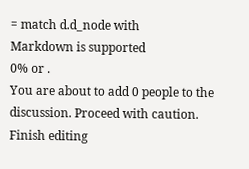= match d.d_node with
Markdown is supported
0% or .
You are about to add 0 people to the discussion. Proceed with caution.
Finish editing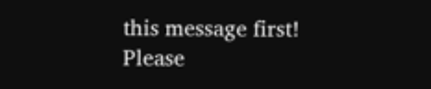this message first!
Please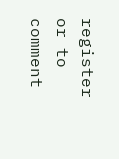register or to comment